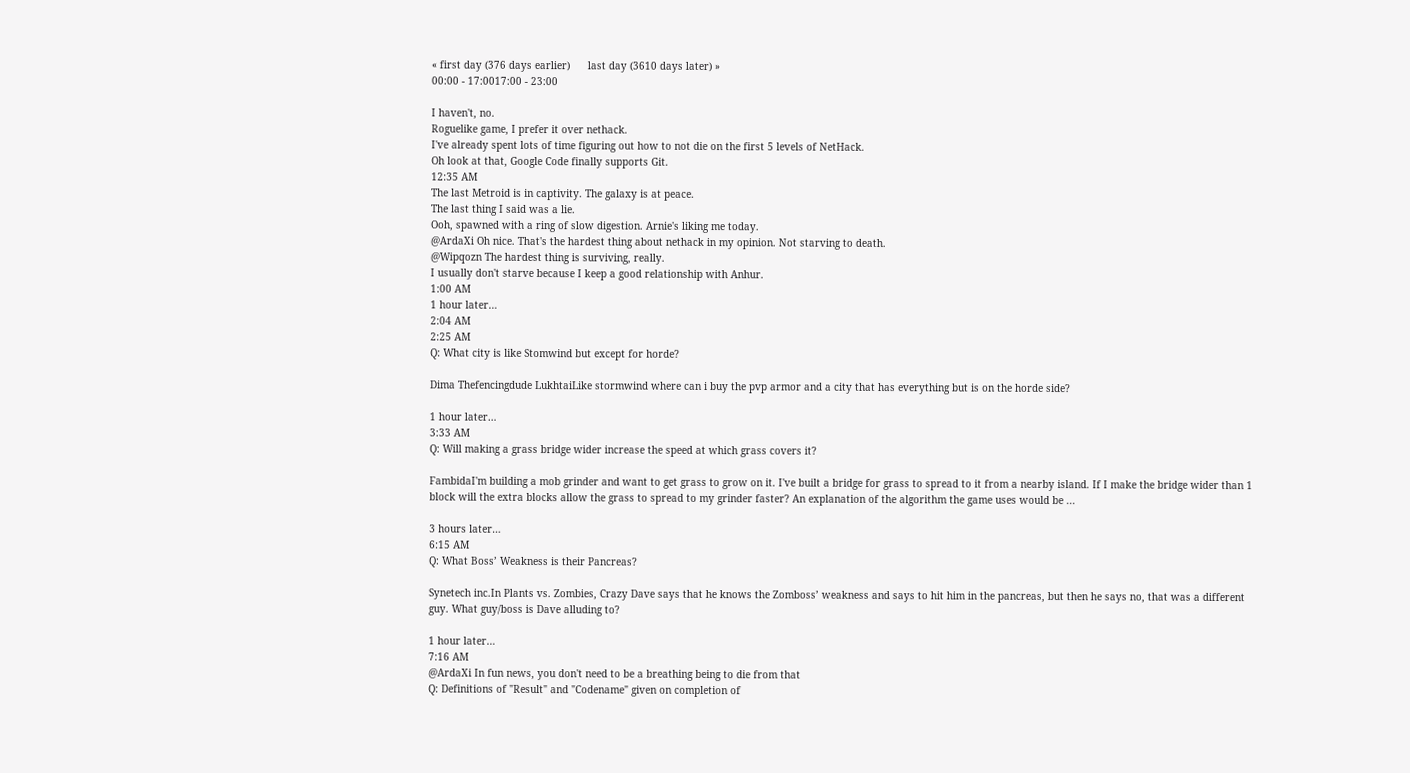« first day (376 days earlier)      last day (3610 days later) »
00:00 - 17:0017:00 - 23:00

I haven't, no.
Roguelike game, I prefer it over nethack.
I've already spent lots of time figuring out how to not die on the first 5 levels of NetHack.
Oh look at that, Google Code finally supports Git.
12:35 AM
The last Metroid is in captivity. The galaxy is at peace.
The last thing I said was a lie.
Ooh, spawned with a ring of slow digestion. Arnie's liking me today.
@ArdaXi Oh nice. That's the hardest thing about nethack in my opinion. Not starving to death.
@Wipqozn The hardest thing is surviving, really.
I usually don't starve because I keep a good relationship with Anhur.
1:00 AM
1 hour later…
2:04 AM
2:25 AM
Q: What city is like Stomwind but except for horde?

Dima Thefencingdude LukhtaiLike stormwind where can i buy the pvp armor and a city that has everything but is on the horde side?

1 hour later…
3:33 AM
Q: Will making a grass bridge wider increase the speed at which grass covers it?

FambidaI'm building a mob grinder and want to get grass to grow on it. I've built a bridge for grass to spread to it from a nearby island. If I make the bridge wider than 1 block will the extra blocks allow the grass to spread to my grinder faster? An explanation of the algorithm the game uses would be ...

3 hours later…
6:15 AM
Q: What Boss’ Weakness is their Pancreas?

Synetech inc.In Plants vs. Zombies, Crazy Dave says that he knows the Zomboss’ weakness and says to hit him in the pancreas, but then he says no, that was a different guy. What guy/boss is Dave alluding to?

1 hour later…
7:16 AM
@ArdaXi In fun news, you don't need to be a breathing being to die from that
Q: Definitions of "Result" and "Codename" given on completion of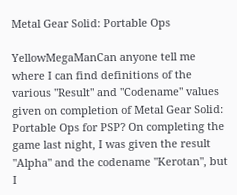Metal Gear Solid: Portable Ops

YellowMegaManCan anyone tell me where I can find definitions of the various "Result" and "Codename" values given on completion of Metal Gear Solid: Portable Ops for PSP? On completing the game last night, I was given the result "Alpha" and the codename "Kerotan", but I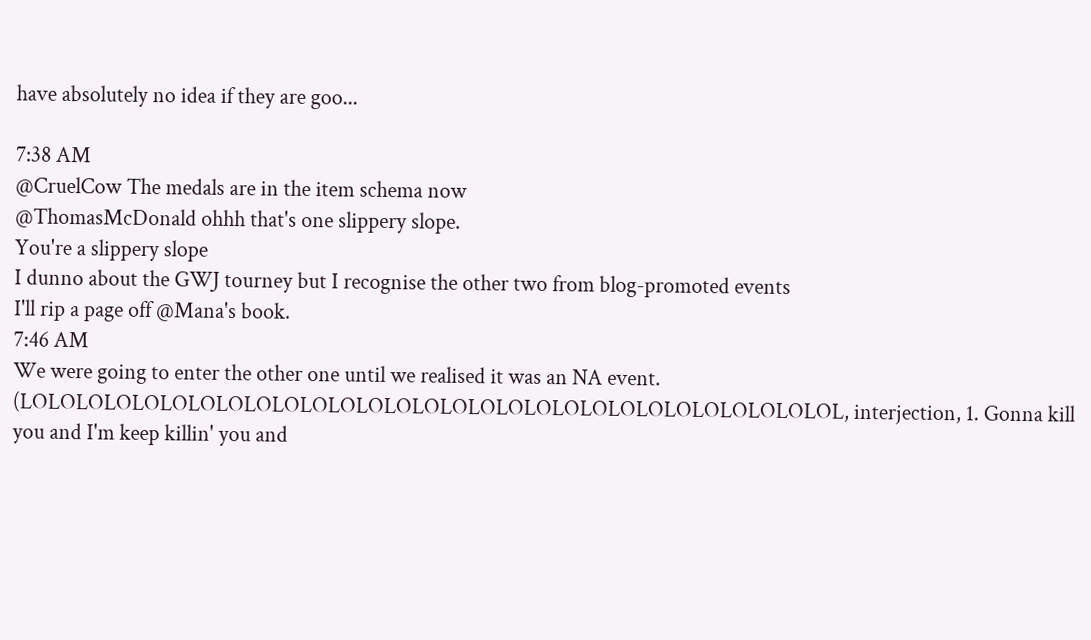have absolutely no idea if they are goo...

7:38 AM
@CruelCow The medals are in the item schema now
@ThomasMcDonald ohhh that's one slippery slope.
You're a slippery slope
I dunno about the GWJ tourney but I recognise the other two from blog-promoted events
I'll rip a page off @Mana's book.
7:46 AM
We were going to enter the other one until we realised it was an NA event.
(LOLOLOLOLOLOLOLOLOLOLOLOLOLOLOLOLOLOLOLOLOLOLOLOLOLOLOLOLOL, interjection, 1. Gonna kill you and I'm keep killin' you and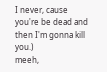I never, cause you're be dead and then I'm gonna kill you.)
meeh,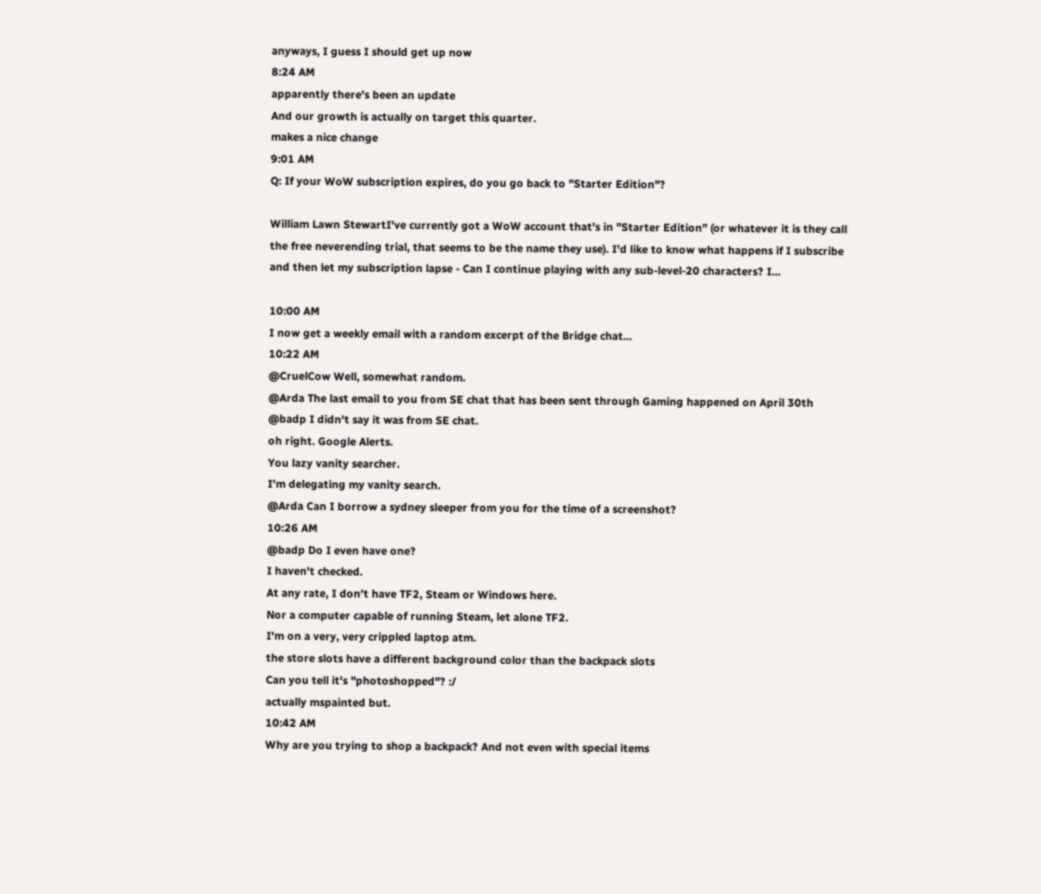anyways, I guess I should get up now
8:24 AM
apparently there's been an update
And our growth is actually on target this quarter.
makes a nice change
9:01 AM
Q: If your WoW subscription expires, do you go back to "Starter Edition"?

William Lawn StewartI've currently got a WoW account that's in "Starter Edition" (or whatever it is they call the free neverending trial, that seems to be the name they use). I'd like to know what happens if I subscribe and then let my subscription lapse - Can I continue playing with any sub-level-20 characters? I...

10:00 AM
I now get a weekly email with a random excerpt of the Bridge chat...
10:22 AM
@CruelCow Well, somewhat random.
@Arda The last email to you from SE chat that has been sent through Gaming happened on April 30th
@badp I didn't say it was from SE chat.
oh right. Google Alerts.
You lazy vanity searcher.
I'm delegating my vanity search.
@Arda Can I borrow a sydney sleeper from you for the time of a screenshot?
10:26 AM
@badp Do I even have one?
I haven't checked.
At any rate, I don't have TF2, Steam or Windows here.
Nor a computer capable of running Steam, let alone TF2.
I'm on a very, very crippled laptop atm.
the store slots have a different background color than the backpack slots
Can you tell it's "photoshopped"? :/
actually mspainted but.
10:42 AM
Why are you trying to shop a backpack? And not even with special items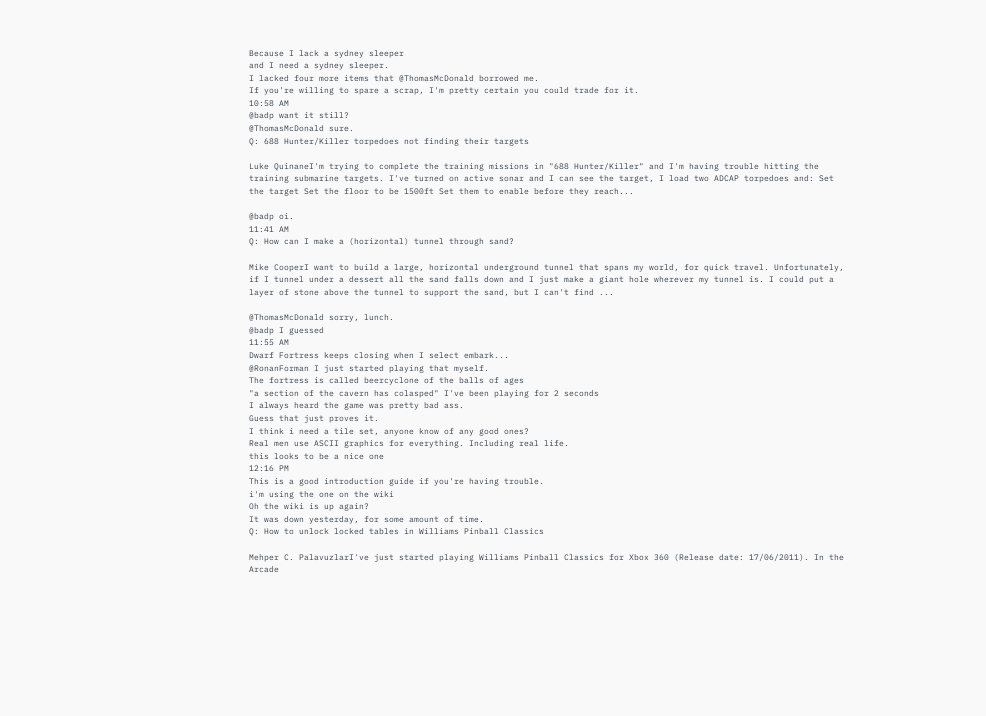Because I lack a sydney sleeper
and I need a sydney sleeper.
I lacked four more items that @ThomasMcDonald borrowed me.
If you're willing to spare a scrap, I'm pretty certain you could trade for it.
10:58 AM
@badp want it still?
@ThomasMcDonald sure.
Q: 688 Hunter/Killer torpedoes not finding their targets

Luke QuinaneI'm trying to complete the training missions in "688 Hunter/Killer" and I'm having trouble hitting the training submarine targets. I've turned on active sonar and I can see the target, I load two ADCAP torpedoes and: Set the target Set the floor to be 1500ft Set them to enable before they reach...

@badp oi.
11:41 AM
Q: How can I make a (horizontal) tunnel through sand?

Mike CooperI want to build a large, horizontal underground tunnel that spans my world, for quick travel. Unfortunately, if I tunnel under a dessert all the sand falls down and I just make a giant hole wherever my tunnel is. I could put a layer of stone above the tunnel to support the sand, but I can't find ...

@ThomasMcDonald sorry, lunch.
@badp I guessed
11:55 AM
Dwarf Fortress keeps closing when I select embark...
@RonanForman I just started playing that myself.
The fortress is called beercyclone of the balls of ages
"a section of the cavern has colasped" I've been playing for 2 seconds
I always heard the game was pretty bad ass.
Guess that just proves it.
I think i need a tile set, anyone know of any good ones?
Real men use ASCII graphics for everything. Including real life.
this looks to be a nice one
12:16 PM
This is a good introduction guide if you're having trouble.
i'm using the one on the wiki
Oh the wiki is up again?
It was down yesterday, for some amount of time.
Q: How to unlock locked tables in Williams Pinball Classics

Mehper C. PalavuzlarI've just started playing Williams Pinball Classics for Xbox 360 (Release date: 17/06/2011). In the Arcade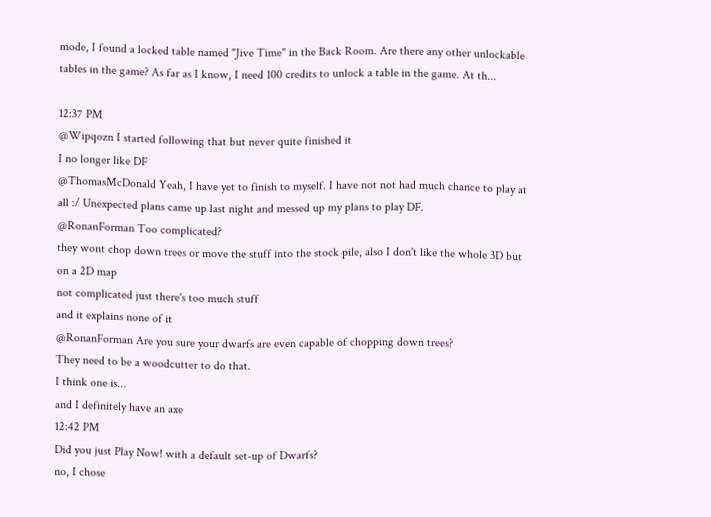mode, I found a locked table named "Jive Time" in the Back Room. Are there any other unlockable tables in the game? As far as I know, I need 100 credits to unlock a table in the game. At th...

12:37 PM
@Wipqozn I started following that but never quite finished it
I no longer like DF
@ThomasMcDonald Yeah, I have yet to finish to myself. I have not not had much chance to play at all :/ Unexpected plans came up last night and messed up my plans to play DF.
@RonanForman Too complicated?
they wont chop down trees or move the stuff into the stock pile, also I don't like the whole 3D but on a 2D map
not complicated just there's too much stuff
and it explains none of it
@RonanForman Are you sure your dwarfs are even capable of chopping down trees?
They need to be a woodcutter to do that.
I think one is...
and I definitely have an axe
12:42 PM
Did you just Play Now! with a default set-up of Dwarfs?
no, I chose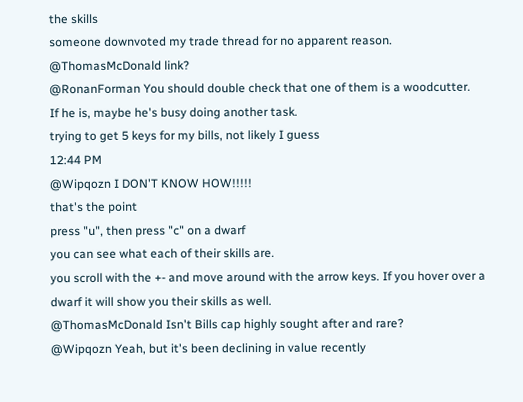the skills
someone downvoted my trade thread for no apparent reason.
@ThomasMcDonald link?
@RonanForman You should double check that one of them is a woodcutter.
If he is, maybe he's busy doing another task.
trying to get 5 keys for my bills, not likely I guess
12:44 PM
@Wipqozn I DON'T KNOW HOW!!!!!
that's the point
press "u", then press "c" on a dwarf
you can see what each of their skills are.
you scroll with the +- and move around with the arrow keys. If you hover over a dwarf it will show you their skills as well.
@ThomasMcDonald Isn't Bills cap highly sought after and rare?
@Wipqozn Yeah, but it's been declining in value recently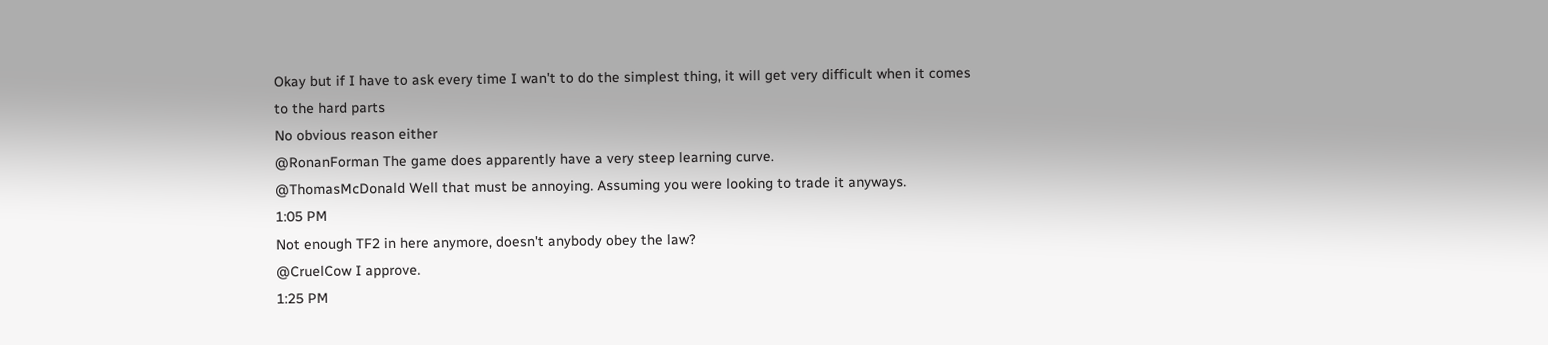Okay but if I have to ask every time I wan't to do the simplest thing, it will get very difficult when it comes to the hard parts
No obvious reason either
@RonanForman The game does apparently have a very steep learning curve.
@ThomasMcDonald Well that must be annoying. Assuming you were looking to trade it anyways.
1:05 PM
Not enough TF2 in here anymore, doesn't anybody obey the law?
@CruelCow I approve.
1:25 PM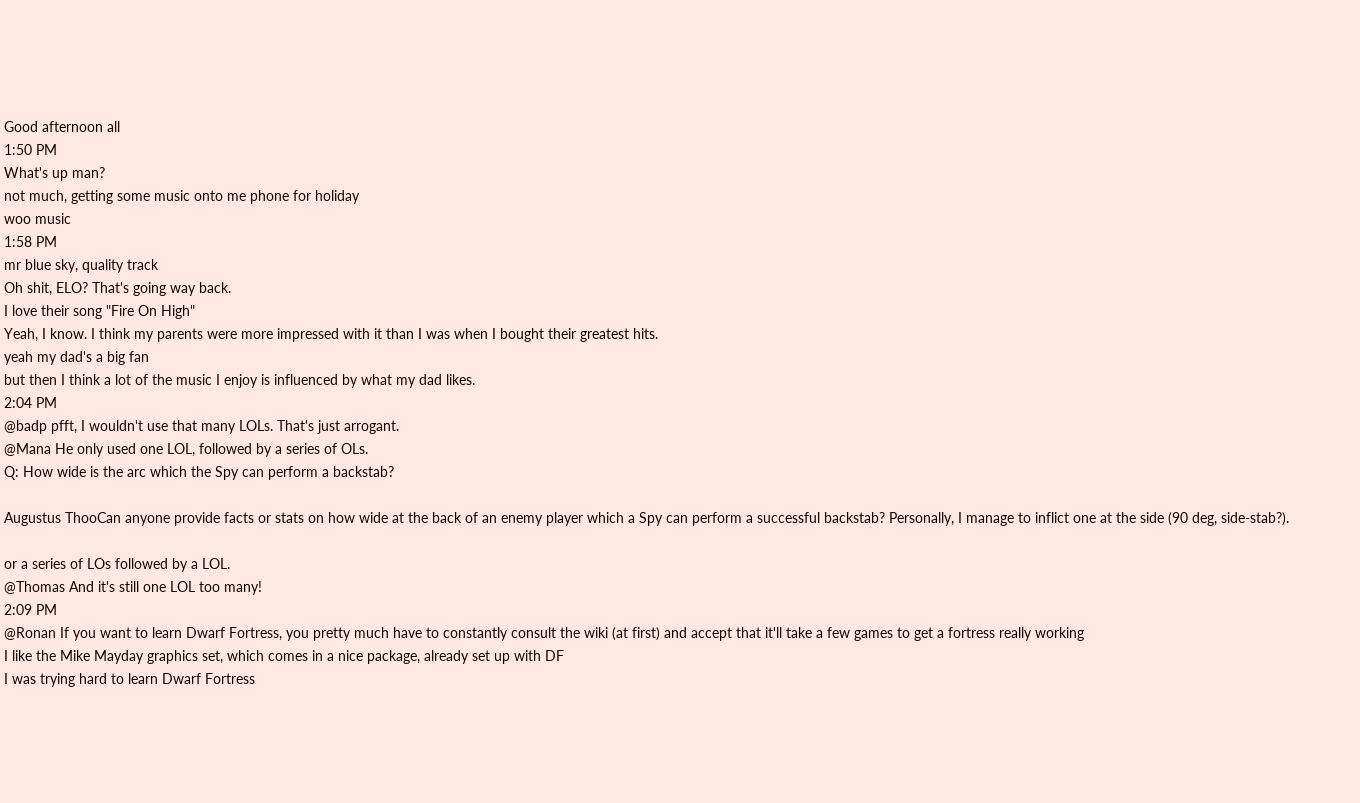Good afternoon all
1:50 PM
What's up man?
not much, getting some music onto me phone for holiday
woo music
1:58 PM
mr blue sky, quality track
Oh shit, ELO? That's going way back.
I love their song "Fire On High"
Yeah, I know. I think my parents were more impressed with it than I was when I bought their greatest hits.
yeah my dad's a big fan
but then I think a lot of the music I enjoy is influenced by what my dad likes.
2:04 PM
@badp pfft, I wouldn't use that many LOLs. That's just arrogant.
@Mana He only used one LOL, followed by a series of OLs.
Q: How wide is the arc which the Spy can perform a backstab?

Augustus ThooCan anyone provide facts or stats on how wide at the back of an enemy player which a Spy can perform a successful backstab? Personally, I manage to inflict one at the side (90 deg, side-stab?).

or a series of LOs followed by a LOL.
@Thomas And it's still one LOL too many!
2:09 PM
@Ronan If you want to learn Dwarf Fortress, you pretty much have to constantly consult the wiki (at first) and accept that it'll take a few games to get a fortress really working
I like the Mike Mayday graphics set, which comes in a nice package, already set up with DF
I was trying hard to learn Dwarf Fortress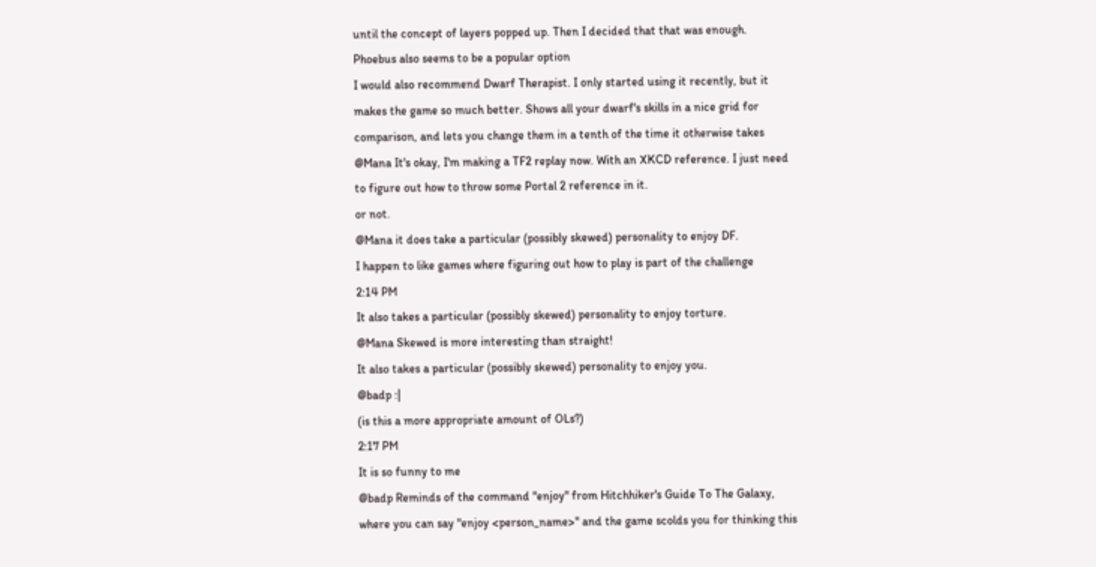until the concept of layers popped up. Then I decided that that was enough.
Phoebus also seems to be a popular option
I would also recommend Dwarf Therapist. I only started using it recently, but it makes the game so much better. Shows all your dwarf's skills in a nice grid for comparison, and lets you change them in a tenth of the time it otherwise takes
@Mana It's okay, I'm making a TF2 replay now. With an XKCD reference. I just need to figure out how to throw some Portal 2 reference in it.
or not.
@Mana it does take a particular (possibly skewed) personality to enjoy DF.
I happen to like games where figuring out how to play is part of the challenge
2:14 PM
It also takes a particular (possibly skewed) personality to enjoy torture.
@Mana Skewed is more interesting than straight!
It also takes a particular (possibly skewed) personality to enjoy you.
@badp :|
(is this a more appropriate amount of OLs?)
2:17 PM
It is so funny to me
@badp Reminds of the command "enjoy" from Hitchhiker's Guide To The Galaxy, where you can say "enjoy <person_name>" and the game scolds you for thinking this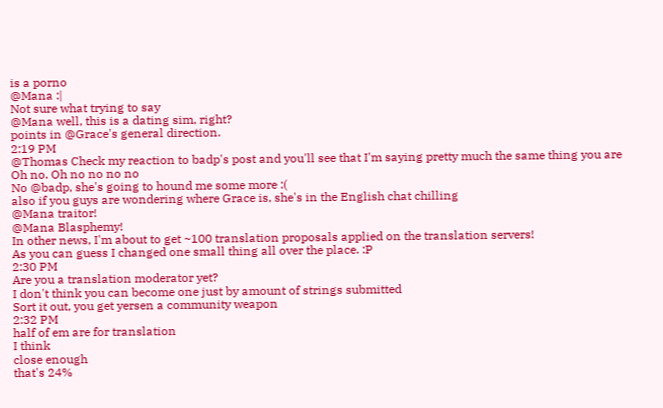is a porno
@Mana :|
Not sure what trying to say
@Mana well, this is a dating sim, right?
points in @Grace's general direction.
2:19 PM
@Thomas Check my reaction to badp's post and you'll see that I'm saying pretty much the same thing you are
Oh no. Oh no no no no
No @badp, she's going to hound me some more :(
also if you guys are wondering where Grace is, she's in the English chat chilling
@Mana traitor!
@Mana Blasphemy!
In other news, I'm about to get ~100 translation proposals applied on the translation servers!
As you can guess I changed one small thing all over the place. :P
2:30 PM
Are you a translation moderator yet?
I don't think you can become one just by amount of strings submitted
Sort it out, you get yersen a community weapon
2:32 PM
half of em are for translation
I think
close enough
that's 24%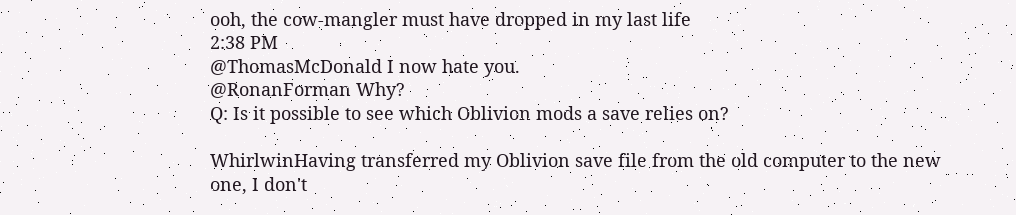ooh, the cow-mangler must have dropped in my last life
2:38 PM
@ThomasMcDonald I now hate you.
@RonanForman Why?
Q: Is it possible to see which Oblivion mods a save relies on?

WhirlwinHaving transferred my Oblivion save file from the old computer to the new one, I don't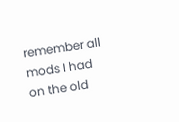remember all mods I had on the old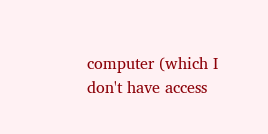computer (which I don't have access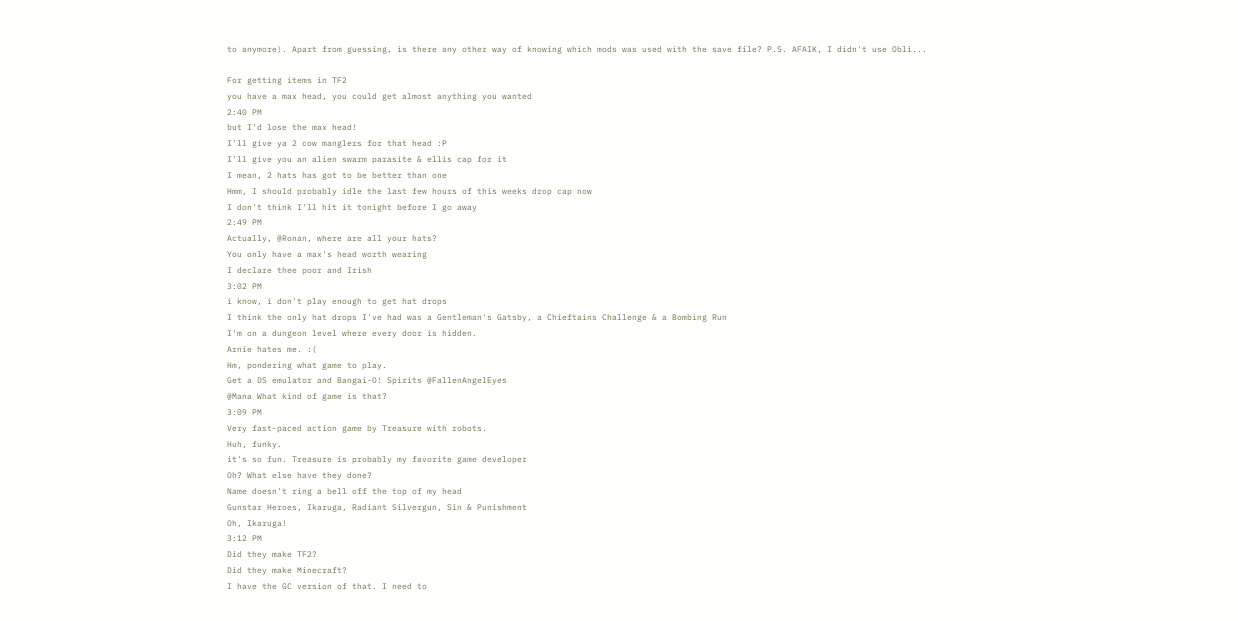to anymore). Apart from guessing, is there any other way of knowing which mods was used with the save file? P.S. AFAIK, I didn't use Obli...

For getting items in TF2
you have a max head, you could get almost anything you wanted
2:40 PM
but I'd lose the max head!
I'll give ya 2 cow manglers for that head :P
I'll give you an alien swarm parasite & ellis cap for it
I mean, 2 hats has got to be better than one
Hmm, I should probably idle the last few hours of this weeks drop cap now
I don't think I'll hit it tonight before I go away
2:49 PM
Actually, @Ronan, where are all your hats?
You only have a max's head worth wearing
I declare thee poor and Irish
3:02 PM
i know, i don't play enough to get hat drops
I think the only hat drops I've had was a Gentleman's Gatsby, a Chieftains Challenge & a Bombing Run
I'm on a dungeon level where every door is hidden.
Arnie hates me. :(
Hm, pondering what game to play.
Get a DS emulator and Bangai-O! Spirits @FallenAngelEyes
@Mana What kind of game is that?
3:09 PM
Very fast-paced action game by Treasure with robots.
Huh, funky.
it's so fun. Treasure is probably my favorite game developer
Oh? What else have they done?
Name doesn't ring a bell off the top of my head
Gunstar Heroes, Ikaruga, Radiant Silvergun, Sin & Punishment
Oh, Ikaruga!
3:12 PM
Did they make TF2?
Did they make Minecraft?
I have the GC version of that. I need to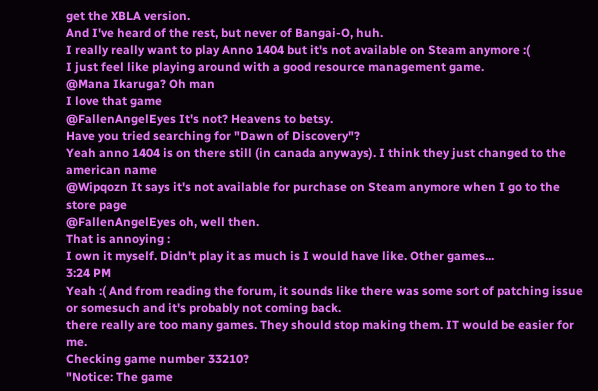get the XBLA version.
And I've heard of the rest, but never of Bangai-O, huh.
I really really want to play Anno 1404 but it's not available on Steam anymore :(
I just feel like playing around with a good resource management game.
@Mana Ikaruga? Oh man
I love that game
@FallenAngelEyes It's not? Heavens to betsy.
Have you tried searching for "Dawn of Discovery"?
Yeah anno 1404 is on there still (in canada anyways). I think they just changed to the american name
@Wipqozn It says it's not available for purchase on Steam anymore when I go to the store page
@FallenAngelEyes oh, well then.
That is annoying :
I own it myself. Didn't play it as much is I would have like. Other games...
3:24 PM
Yeah :( And from reading the forum, it sounds like there was some sort of patching issue or somesuch and it's probably not coming back.
there really are too many games. They should stop making them. IT would be easier for me.
Checking game number 33210?
"Notice: The game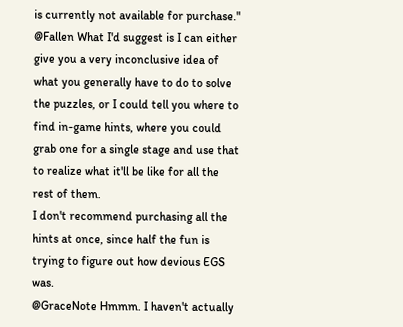is currently not available for purchase."
@Fallen What I'd suggest is I can either give you a very inconclusive idea of what you generally have to do to solve the puzzles, or I could tell you where to find in-game hints, where you could grab one for a single stage and use that to realize what it'll be like for all the rest of them.
I don't recommend purchasing all the hints at once, since half the fun is trying to figure out how devious EGS was.
@GraceNote Hmmm. I haven't actually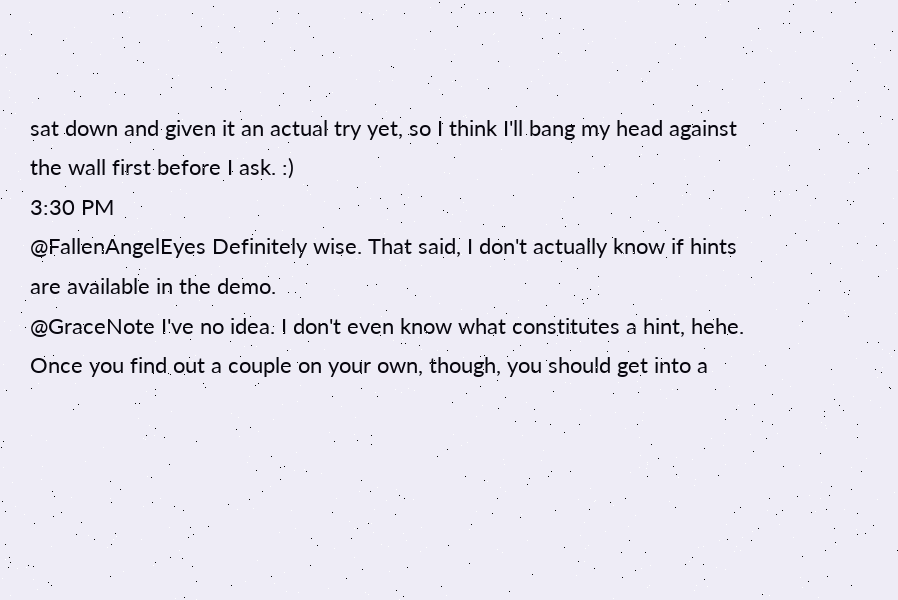sat down and given it an actual try yet, so I think I'll bang my head against the wall first before I ask. :)
3:30 PM
@FallenAngelEyes Definitely wise. That said, I don't actually know if hints are available in the demo.
@GraceNote I've no idea. I don't even know what constitutes a hint, hehe.
Once you find out a couple on your own, though, you should get into a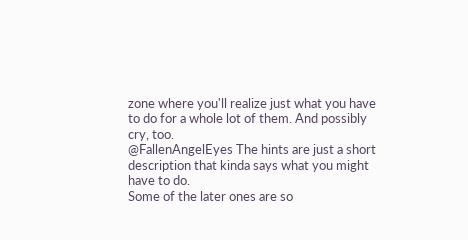zone where you'll realize just what you have to do for a whole lot of them. And possibly cry, too.
@FallenAngelEyes The hints are just a short description that kinda says what you might have to do.
Some of the later ones are so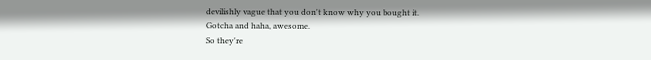devilishly vague that you don't know why you bought it.
Gotcha and haha, awesome.
So they're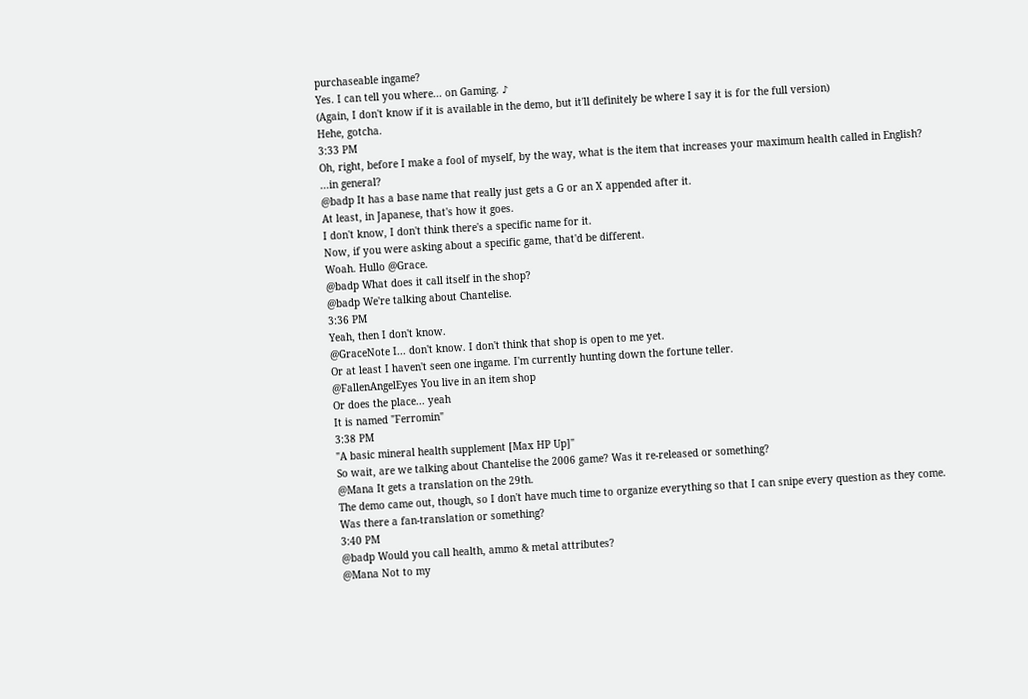purchaseable ingame?
Yes. I can tell you where... on Gaming. ♪
(Again, I don't know if it is available in the demo, but it'll definitely be where I say it is for the full version)
Hehe, gotcha.
3:33 PM
Oh, right, before I make a fool of myself, by the way, what is the item that increases your maximum health called in English?
...in general?
@badp It has a base name that really just gets a G or an X appended after it.
At least, in Japanese, that's how it goes.
I don't know, I don't think there's a specific name for it.
Now, if you were asking about a specific game, that'd be different.
Woah. Hullo @Grace.
@badp What does it call itself in the shop?
@badp We're talking about Chantelise.
3:36 PM
Yeah, then I don't know.
@GraceNote I... don't know. I don't think that shop is open to me yet.
Or at least I haven't seen one ingame. I'm currently hunting down the fortune teller.
@FallenAngelEyes You live in an item shop
Or does the place... yeah
It is named "Ferromin"
3:38 PM
"A basic mineral health supplement [Max HP Up]"
So wait, are we talking about Chantelise the 2006 game? Was it re-released or something?
@Mana It gets a translation on the 29th.
The demo came out, though, so I don't have much time to organize everything so that I can snipe every question as they come.
Was there a fan-translation or something?
3:40 PM
@badp Would you call health, ammo & metal attributes?
@Mana Not to my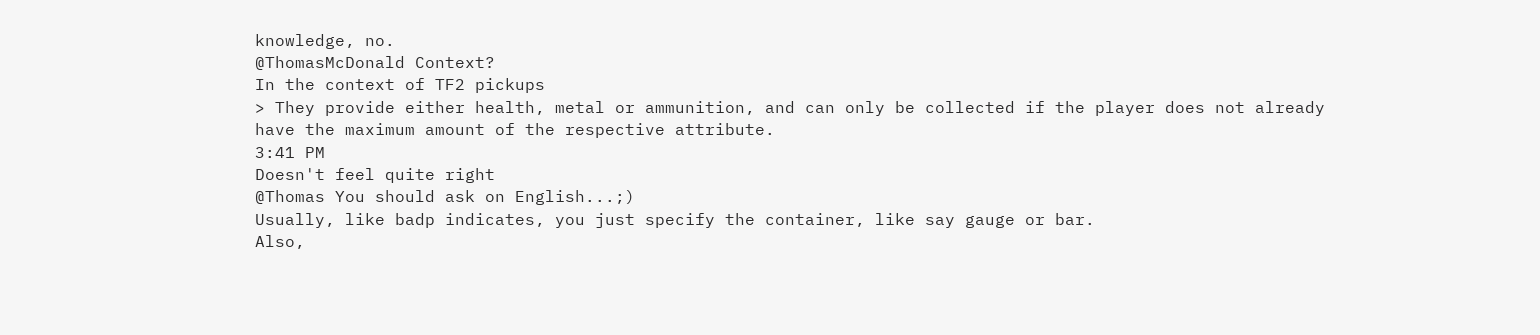knowledge, no.
@ThomasMcDonald Context?
In the context of TF2 pickups
> They provide either health, metal or ammunition, and can only be collected if the player does not already have the maximum amount of the respective attribute.
3:41 PM
Doesn't feel quite right
@Thomas You should ask on English...;)
Usually, like badp indicates, you just specify the container, like say gauge or bar.
Also,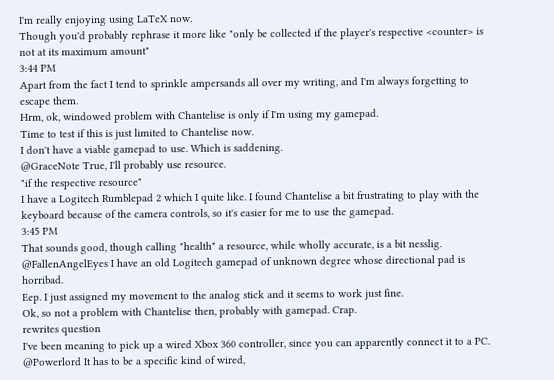I'm really enjoying using LaTeX now.
Though you'd probably rephrase it more like "only be collected if the player's respective <counter> is not at its maximum amount"
3:44 PM
Apart from the fact I tend to sprinkle ampersands all over my writing, and I'm always forgetting to escape them.
Hrm, ok, windowed problem with Chantelise is only if I'm using my gamepad.
Time to test if this is just limited to Chantelise now.
I don't have a viable gamepad to use. Which is saddening.
@GraceNote True, I'll probably use resource.
"if the respective resource"
I have a Logitech Rumblepad 2 which I quite like. I found Chantelise a bit frustrating to play with the keyboard because of the camera controls, so it's easier for me to use the gamepad.
3:45 PM
That sounds good, though calling "health" a resource, while wholly accurate, is a bit nesslig.
@FallenAngelEyes I have an old Logitech gamepad of unknown degree whose directional pad is horribad.
Eep. I just assigned my movement to the analog stick and it seems to work just fine.
Ok, so not a problem with Chantelise then, probably with gamepad. Crap.
rewrites question
I've been meaning to pick up a wired Xbox 360 controller, since you can apparently connect it to a PC.
@Powerlord It has to be a specific kind of wired,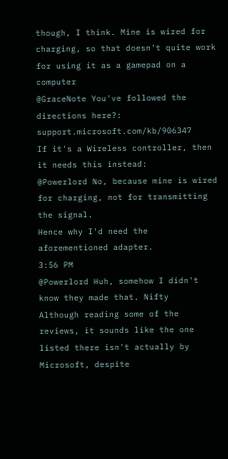though, I think. Mine is wired for charging, so that doesn't quite work for using it as a gamepad on a computer
@GraceNote You've followed the directions here?: support.microsoft.com/kb/906347
If it's a Wireless controller, then it needs this instead:
@Powerlord No, because mine is wired for charging, not for transmitting the signal.
Hence why I'd need the aforementioned adapter.
3:56 PM
@Powerlord Huh, somehow I didn't know they made that. Nifty
Although reading some of the reviews, it sounds like the one listed there isn't actually by Microsoft, despite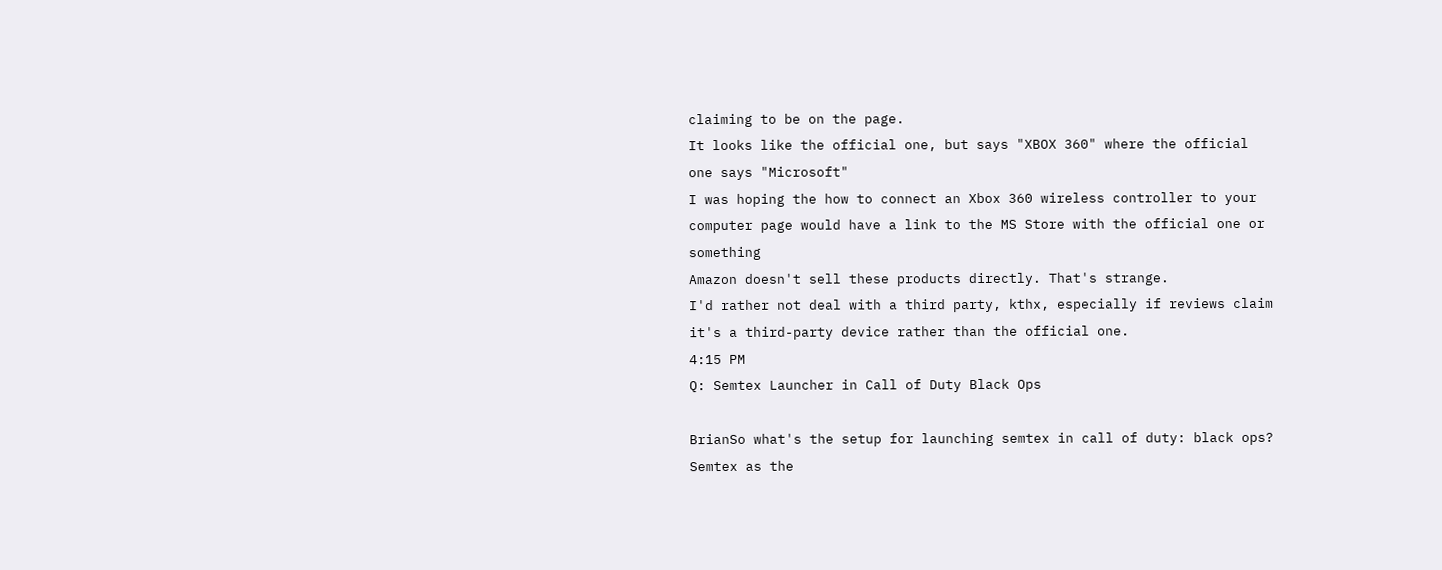claiming to be on the page.
It looks like the official one, but says "XBOX 360" where the official one says "Microsoft"
I was hoping the how to connect an Xbox 360 wireless controller to your computer page would have a link to the MS Store with the official one or something
Amazon doesn't sell these products directly. That's strange.
I'd rather not deal with a third party, kthx, especially if reviews claim it's a third-party device rather than the official one.
4:15 PM
Q: Semtex Launcher in Call of Duty Black Ops

BrianSo what's the setup for launching semtex in call of duty: black ops? Semtex as the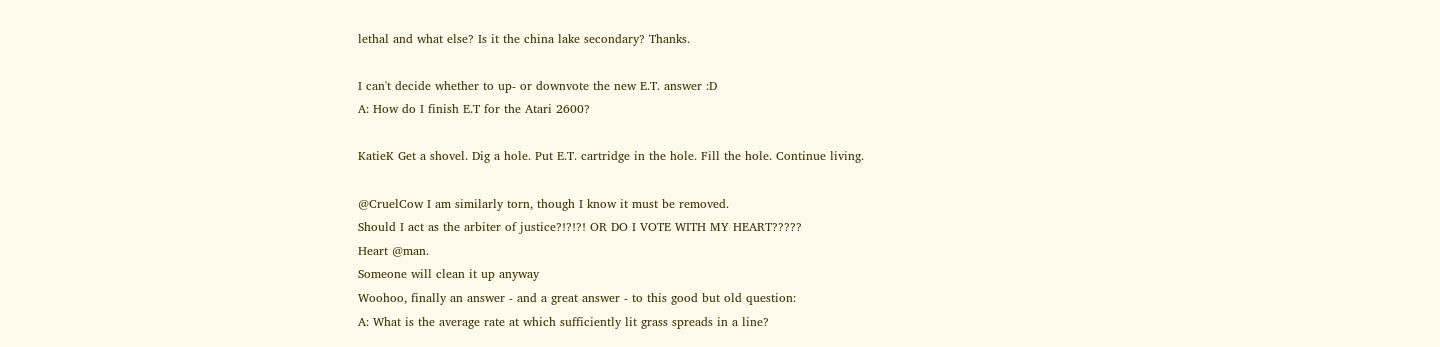lethal and what else? Is it the china lake secondary? Thanks.

I can't decide whether to up- or downvote the new E.T. answer :D
A: How do I finish E.T for the Atari 2600?

KatieK Get a shovel. Dig a hole. Put E.T. cartridge in the hole. Fill the hole. Continue living.

@CruelCow I am similarly torn, though I know it must be removed.
Should I act as the arbiter of justice?!?!?! OR DO I VOTE WITH MY HEART?????
Heart @man.
Someone will clean it up anyway
Woohoo, finally an answer - and a great answer - to this good but old question:
A: What is the average rate at which sufficiently lit grass spreads in a line?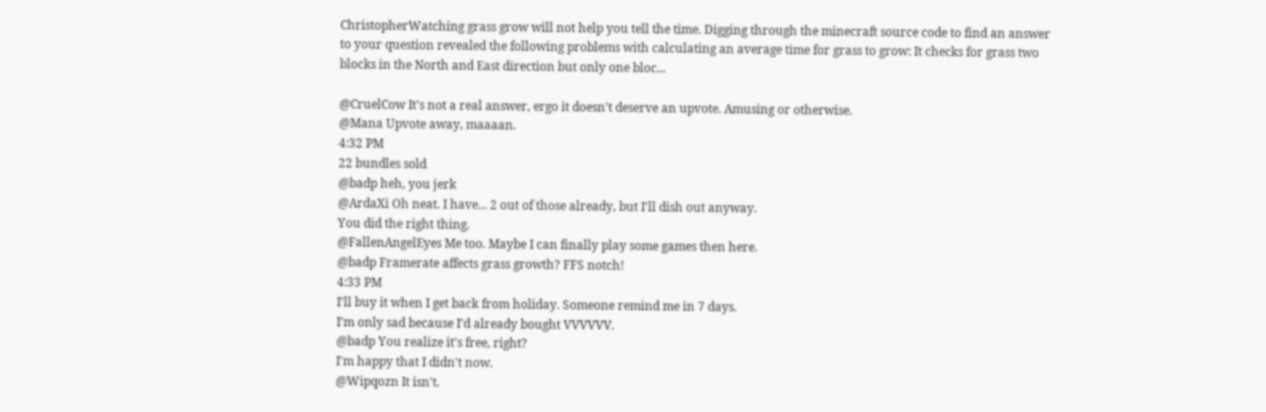ChristopherWatching grass grow will not help you tell the time. Digging through the minecraft source code to find an answer to your question revealed the following problems with calculating an average time for grass to grow: It checks for grass two blocks in the North and East direction but only one bloc...

@CruelCow It's not a real answer, ergo it doesn't deserve an upvote. Amusing or otherwise.
@Mana Upvote away, maaaan.
4:32 PM
22 bundles sold
@badp heh, you jerk
@ArdaXi Oh neat. I have... 2 out of those already, but I'll dish out anyway.
You did the right thing.
@FallenAngelEyes Me too. Maybe I can finally play some games then here.
@badp Framerate affects grass growth? FFS notch!
4:33 PM
I'll buy it when I get back from holiday. Someone remind me in 7 days.
I'm only sad because I'd already bought VVVVVV.
@badp You realize it's free, right?
I'm happy that I didn't now.
@Wipqozn It isn't.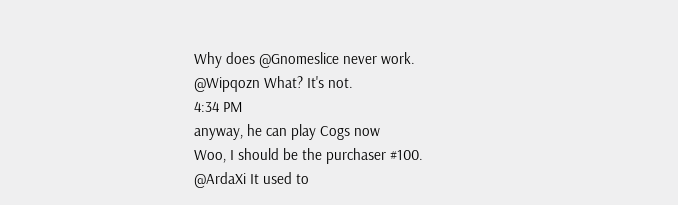Why does @Gnomeslice never work.
@Wipqozn What? It's not.
4:34 PM
anyway, he can play Cogs now
Woo, I should be the purchaser #100.
@ArdaXi It used to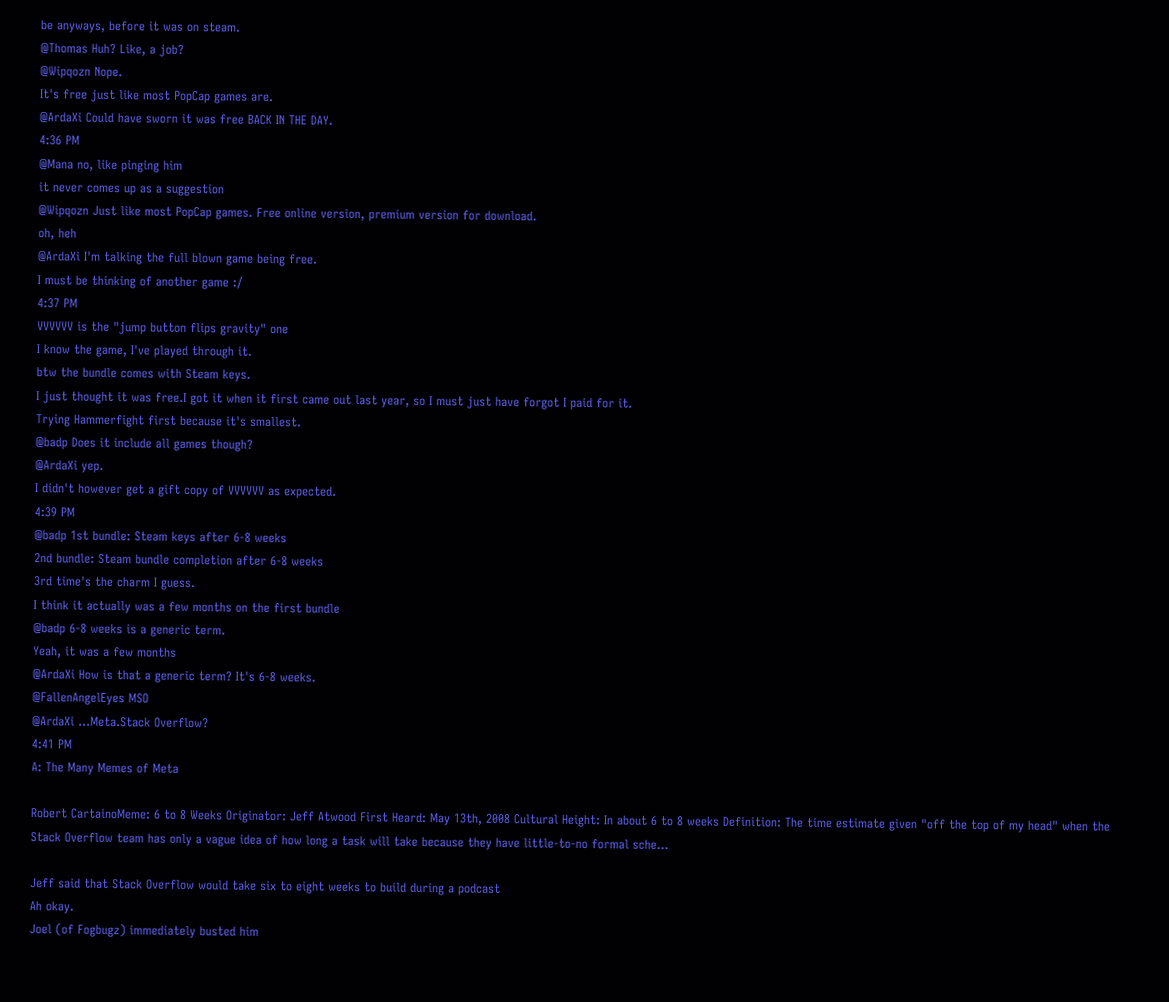be anyways, before it was on steam.
@Thomas Huh? Like, a job?
@Wipqozn Nope.
It's free just like most PopCap games are.
@ArdaXi Could have sworn it was free BACK IN THE DAY.
4:36 PM
@Mana no, like pinging him
it never comes up as a suggestion
@Wipqozn Just like most PopCap games. Free online version, premium version for download.
oh, heh
@ArdaXi I'm talking the full blown game being free.
I must be thinking of another game :/
4:37 PM
VVVVVV is the "jump button flips gravity" one
I know the game, I've played through it.
btw the bundle comes with Steam keys.
I just thought it was free.I got it when it first came out last year, so I must just have forgot I paid for it.
Trying Hammerfight first because it's smallest.
@badp Does it include all games though?
@ArdaXi yep.
I didn't however get a gift copy of VVVVVV as expected.
4:39 PM
@badp 1st bundle: Steam keys after 6-8 weeks
2nd bundle: Steam bundle completion after 6-8 weeks
3rd time's the charm I guess.
I think it actually was a few months on the first bundle
@badp 6-8 weeks is a generic term.
Yeah, it was a few months
@ArdaXi How is that a generic term? It's 6-8 weeks.
@FallenAngelEyes MSO
@ArdaXi ...Meta.Stack Overflow?
4:41 PM
A: The Many Memes of Meta

Robert CartainoMeme: 6 to 8 Weeks Originator: Jeff Atwood First Heard: May 13th, 2008 Cultural Height: In about 6 to 8 weeks Definition: The time estimate given "off the top of my head" when the Stack Overflow team has only a vague idea of how long a task will take because they have little-to-no formal sche...

Jeff said that Stack Overflow would take six to eight weeks to build during a podcast
Ah okay.
Joel (of Fogbugz) immediately busted him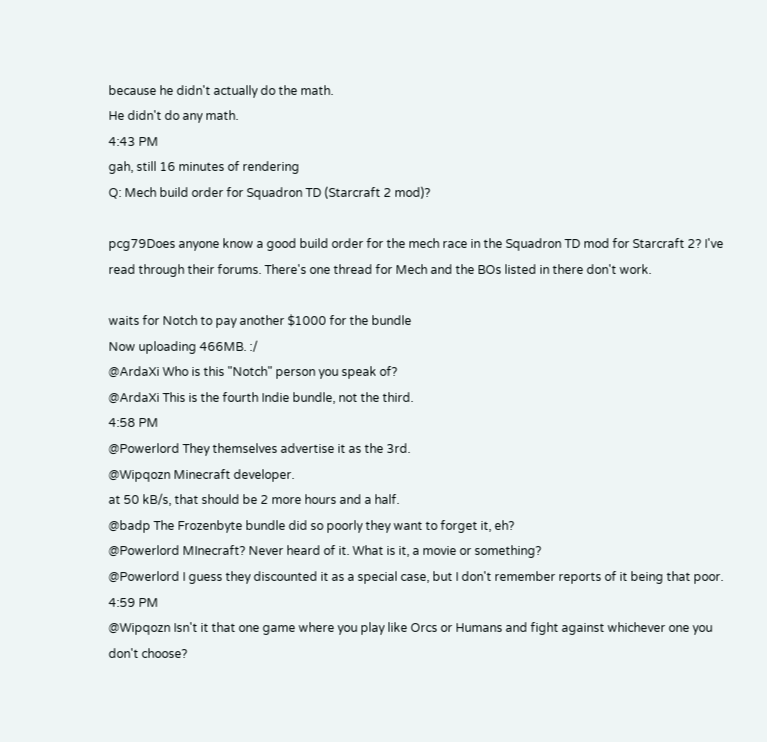because he didn't actually do the math.
He didn't do any math.
4:43 PM
gah, still 16 minutes of rendering
Q: Mech build order for Squadron TD (Starcraft 2 mod)?

pcg79Does anyone know a good build order for the mech race in the Squadron TD mod for Starcraft 2? I've read through their forums. There's one thread for Mech and the BOs listed in there don't work.

waits for Notch to pay another $1000 for the bundle
Now uploading 466MB. :/
@ArdaXi Who is this "Notch" person you speak of?
@ArdaXi This is the fourth Indie bundle, not the third.
4:58 PM
@Powerlord They themselves advertise it as the 3rd.
@Wipqozn Minecraft developer.
at 50 kB/s, that should be 2 more hours and a half.
@badp The Frozenbyte bundle did so poorly they want to forget it, eh?
@Powerlord MInecraft? Never heard of it. What is it, a movie or something?
@Powerlord I guess they discounted it as a special case, but I don't remember reports of it being that poor.
4:59 PM
@Wipqozn Isn't it that one game where you play like Orcs or Humans and fight against whichever one you don't choose?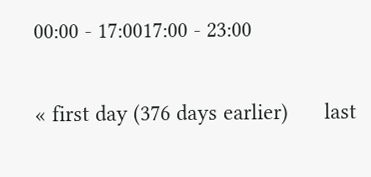00:00 - 17:0017:00 - 23:00

« first day (376 days earlier)      last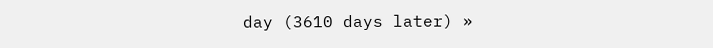day (3610 days later) »